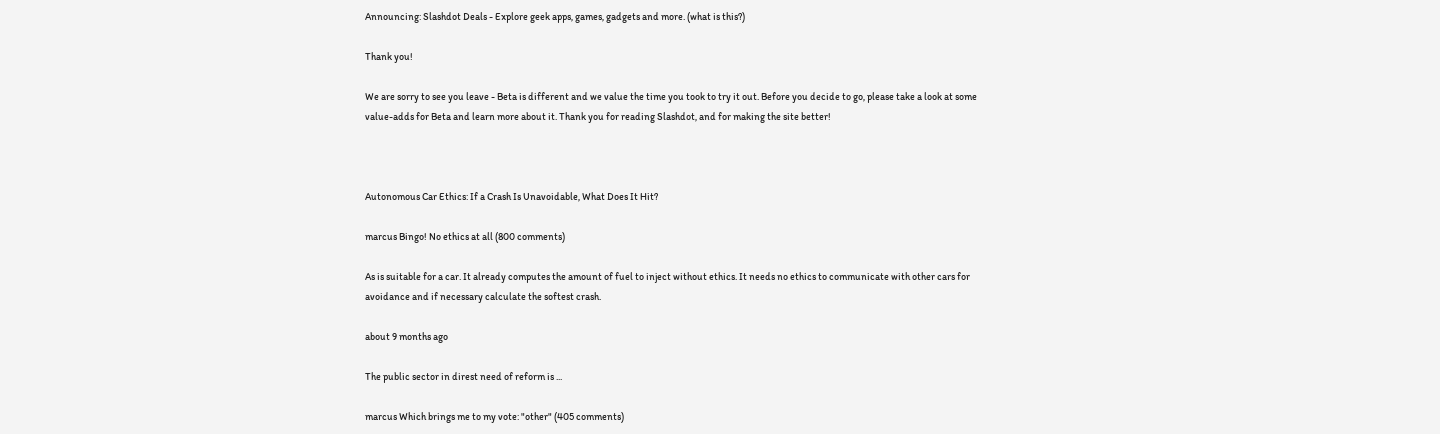Announcing: Slashdot Deals - Explore geek apps, games, gadgets and more. (what is this?)

Thank you!

We are sorry to see you leave - Beta is different and we value the time you took to try it out. Before you decide to go, please take a look at some value-adds for Beta and learn more about it. Thank you for reading Slashdot, and for making the site better!



Autonomous Car Ethics: If a Crash Is Unavoidable, What Does It Hit?

marcus Bingo! No ethics at all (800 comments)

As is suitable for a car. It already computes the amount of fuel to inject without ethics. It needs no ethics to communicate with other cars for avoidance and if necessary calculate the softest crash.

about 9 months ago

The public sector in direst need of reform is ...

marcus Which brings me to my vote: "other" (405 comments)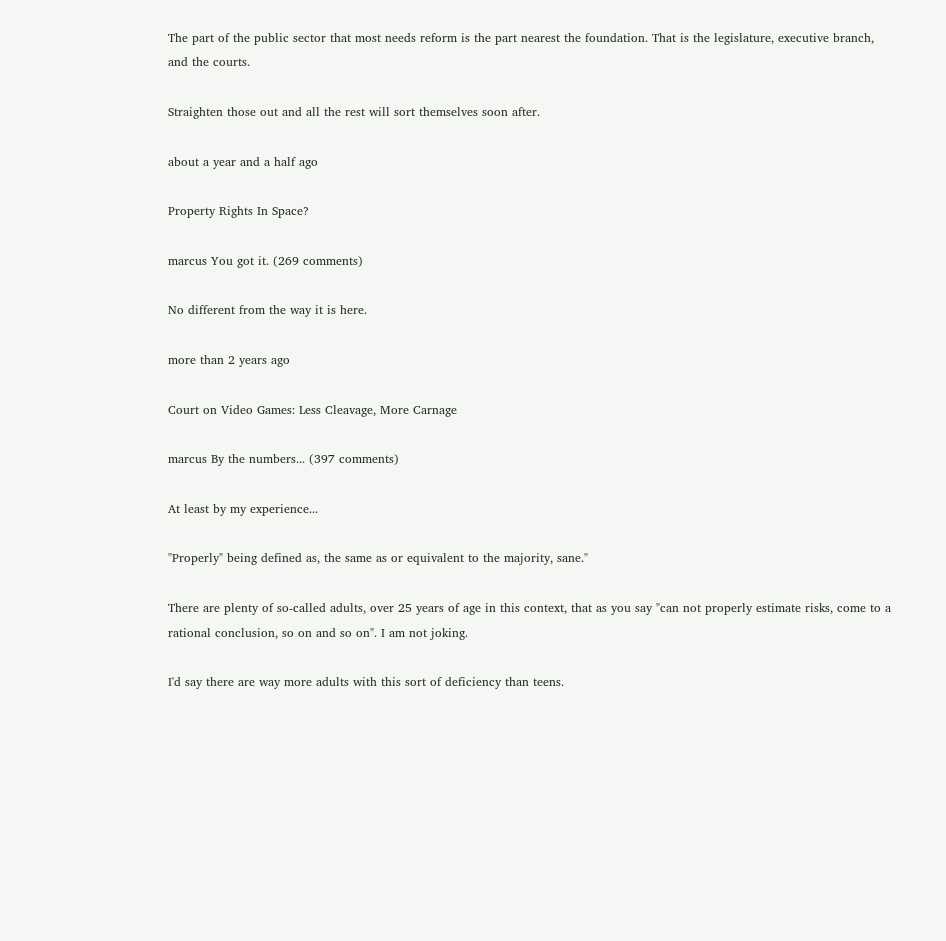The part of the public sector that most needs reform is the part nearest the foundation. That is the legislature, executive branch, and the courts.

Straighten those out and all the rest will sort themselves soon after.

about a year and a half ago

Property Rights In Space?

marcus You got it. (269 comments)

No different from the way it is here.

more than 2 years ago

Court on Video Games: Less Cleavage, More Carnage

marcus By the numbers... (397 comments)

At least by my experience...

"Properly" being defined as, the same as or equivalent to the majority, sane."

There are plenty of so-called adults, over 25 years of age in this context, that as you say "can not properly estimate risks, come to a rational conclusion, so on and so on". I am not joking.

I'd say there are way more adults with this sort of deficiency than teens.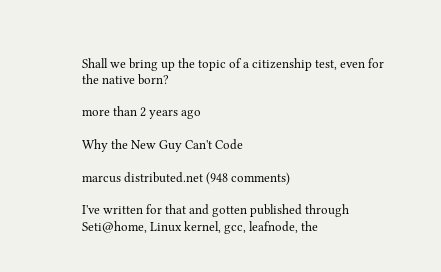Shall we bring up the topic of a citizenship test, even for the native born?

more than 2 years ago

Why the New Guy Can't Code

marcus distributed.net (948 comments)

I've written for that and gotten published through Seti@home, Linux kernel, gcc, leafnode, the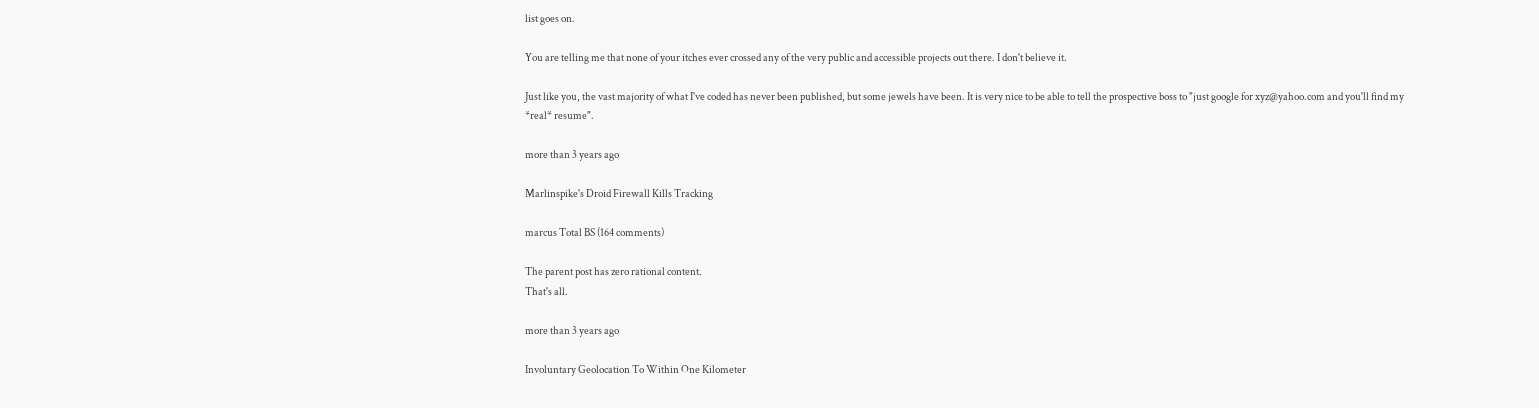list goes on.

You are telling me that none of your itches ever crossed any of the very public and accessible projects out there. I don't believe it.

Just like you, the vast majority of what I've coded has never been published, but some jewels have been. It is very nice to be able to tell the prospective boss to "just google for xyz@yahoo.com and you'll find my *real* resume".

more than 3 years ago

Marlinspike's Droid Firewall Kills Tracking

marcus Total BS (164 comments)

The parent post has zero rational content.
That's all.

more than 3 years ago

Involuntary Geolocation To Within One Kilometer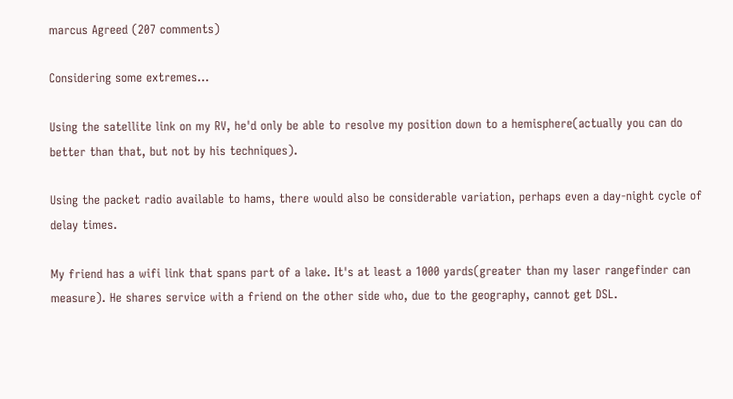marcus Agreed (207 comments)

Considering some extremes...

Using the satellite link on my RV, he'd only be able to resolve my position down to a hemisphere(actually you can do better than that, but not by his techniques).

Using the packet radio available to hams, there would also be considerable variation, perhaps even a day-night cycle of delay times.

My friend has a wifi link that spans part of a lake. It's at least a 1000 yards(greater than my laser rangefinder can measure). He shares service with a friend on the other side who, due to the geography, cannot get DSL.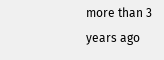more than 3 years ago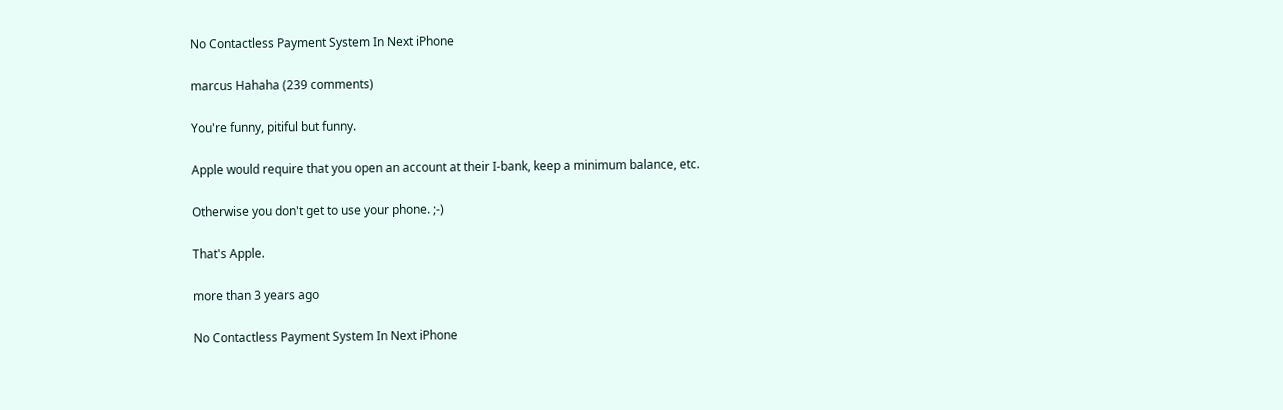No Contactless Payment System In Next iPhone

marcus Hahaha (239 comments)

You're funny, pitiful but funny.

Apple would require that you open an account at their I-bank, keep a minimum balance, etc.

Otherwise you don't get to use your phone. ;-)

That's Apple.

more than 3 years ago

No Contactless Payment System In Next iPhone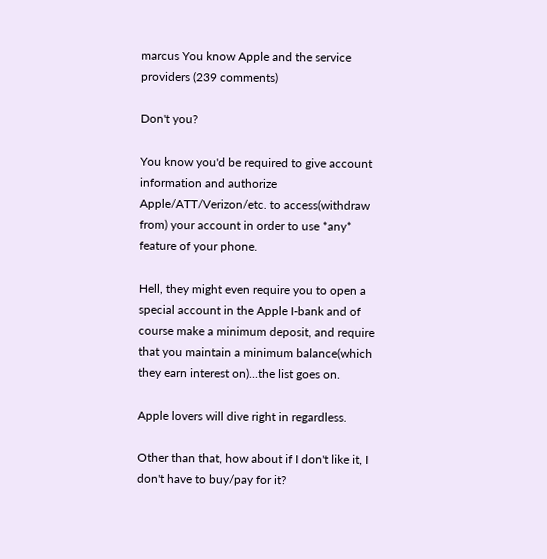marcus You know Apple and the service providers (239 comments)

Don't you?

You know you'd be required to give account information and authorize Apple/ATT/Verizon/etc. to access(withdraw from) your account in order to use *any* feature of your phone.

Hell, they might even require you to open a special account in the Apple I-bank and of course make a minimum deposit, and require that you maintain a minimum balance(which they earn interest on)...the list goes on.

Apple lovers will dive right in regardless.

Other than that, how about if I don't like it, I don't have to buy/pay for it?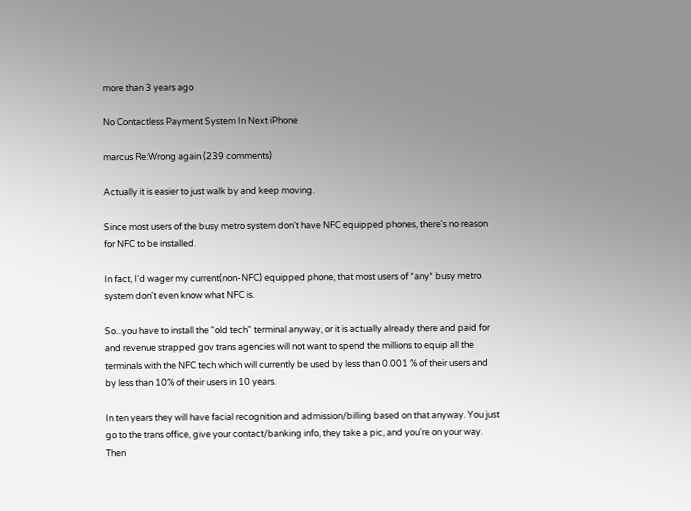more than 3 years ago

No Contactless Payment System In Next iPhone

marcus Re:Wrong again (239 comments)

Actually it is easier to just walk by and keep moving.

Since most users of the busy metro system don't have NFC equipped phones, there's no reason for NFC to be installed.

In fact, I'd wager my current(non-NFC) equipped phone, that most users of *any* busy metro system don't even know what NFC is.

So...you have to install the "old tech" terminal anyway, or it is actually already there and paid for and revenue strapped gov trans agencies will not want to spend the millions to equip all the terminals with the NFC tech which will currently be used by less than 0.001 % of their users and by less than 10% of their users in 10 years.

In ten years they will have facial recognition and admission/billing based on that anyway. You just go to the trans office, give your contact/banking info, they take a pic, and you're on your way. Then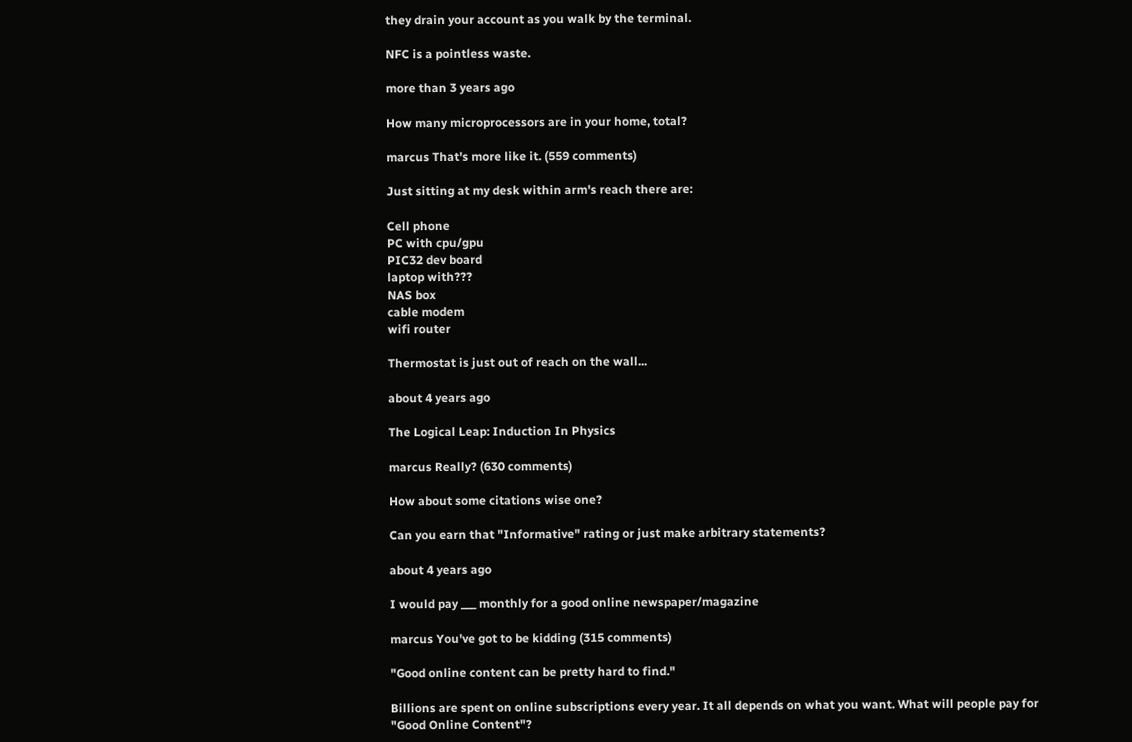they drain your account as you walk by the terminal.

NFC is a pointless waste.

more than 3 years ago

How many microprocessors are in your home, total?

marcus That's more like it. (559 comments)

Just sitting at my desk within arm's reach there are:

Cell phone
PC with cpu/gpu
PIC32 dev board
laptop with???
NAS box
cable modem
wifi router

Thermostat is just out of reach on the wall...

about 4 years ago

The Logical Leap: Induction In Physics

marcus Really? (630 comments)

How about some citations wise one?

Can you earn that "Informative" rating or just make arbitrary statements?

about 4 years ago

I would pay ___ monthly for a good online newspaper/magazine

marcus You've got to be kidding (315 comments)

"Good online content can be pretty hard to find."

Billions are spent on online subscriptions every year. It all depends on what you want. What will people pay for "Good Online Content"?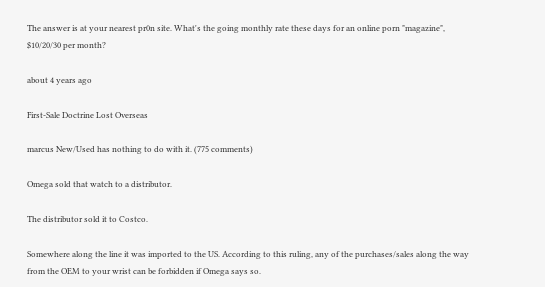The answer is at your nearest pr0n site. What's the going monthly rate these days for an online porn "magazine", $10/20/30 per month?

about 4 years ago

First-Sale Doctrine Lost Overseas

marcus New/Used has nothing to do with it. (775 comments)

Omega sold that watch to a distributor.

The distributor sold it to Costco.

Somewhere along the line it was imported to the US. According to this ruling, any of the purchases/sales along the way from the OEM to your wrist can be forbidden if Omega says so.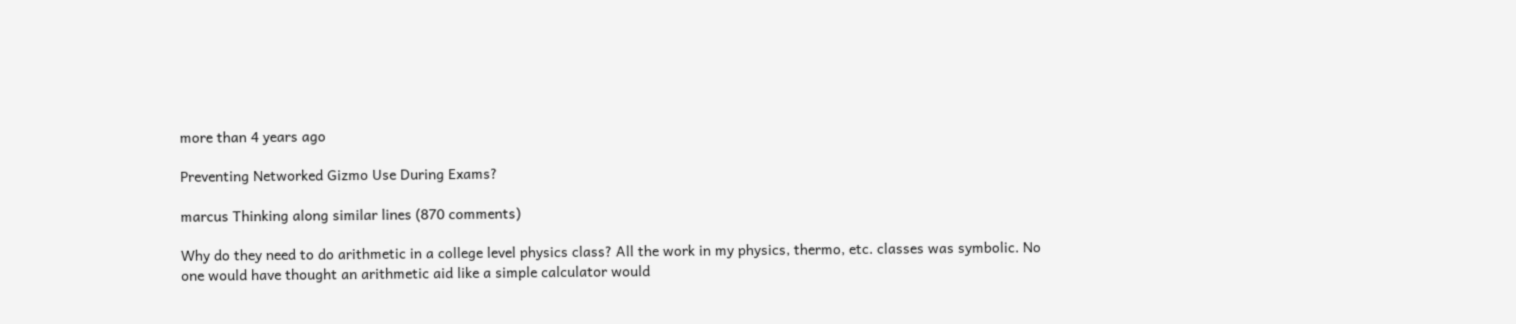more than 4 years ago

Preventing Networked Gizmo Use During Exams?

marcus Thinking along similar lines (870 comments)

Why do they need to do arithmetic in a college level physics class? All the work in my physics, thermo, etc. classes was symbolic. No one would have thought an arithmetic aid like a simple calculator would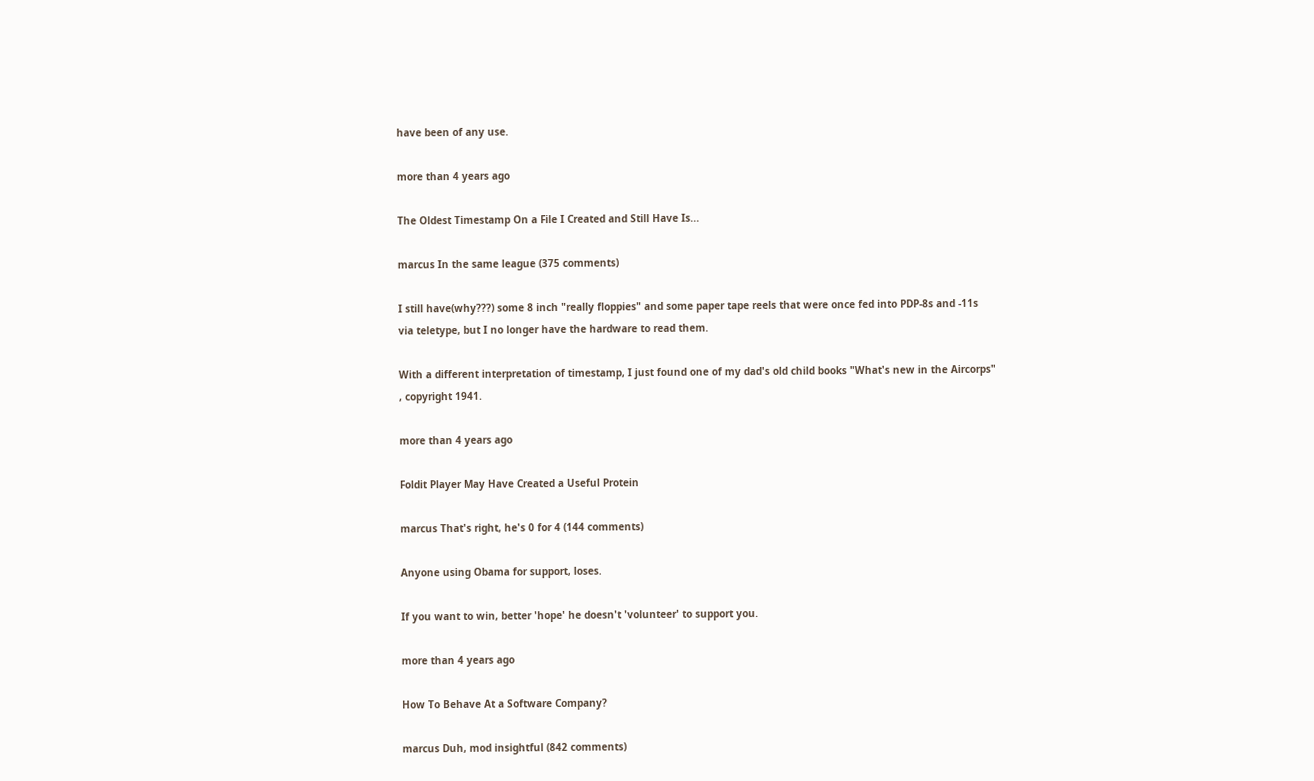have been of any use.

more than 4 years ago

The Oldest Timestamp On a File I Created and Still Have Is...

marcus In the same league (375 comments)

I still have(why???) some 8 inch "really floppies" and some paper tape reels that were once fed into PDP-8s and -11s via teletype, but I no longer have the hardware to read them.

With a different interpretation of timestamp, I just found one of my dad's old child books "What's new in the Aircorps" , copyright 1941.

more than 4 years ago

Foldit Player May Have Created a Useful Protein

marcus That's right, he's 0 for 4 (144 comments)

Anyone using Obama for support, loses.

If you want to win, better 'hope' he doesn't 'volunteer' to support you.

more than 4 years ago

How To Behave At a Software Company?

marcus Duh, mod insightful (842 comments)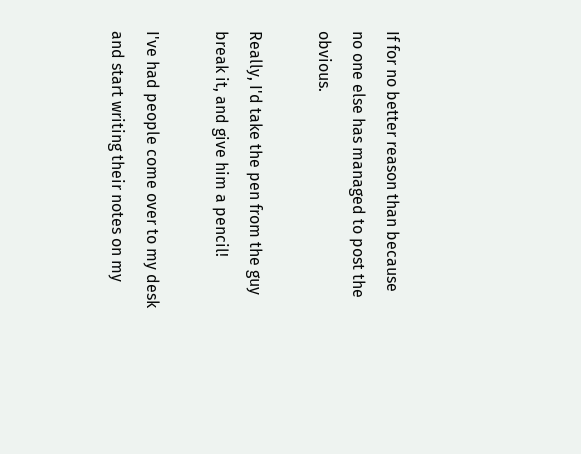If for no better reason than because no one else has managed to post the obvious.

Really, I'd take the pen from the guy break it, and give him a pencil!

I've had people come over to my desk and start writing their notes on my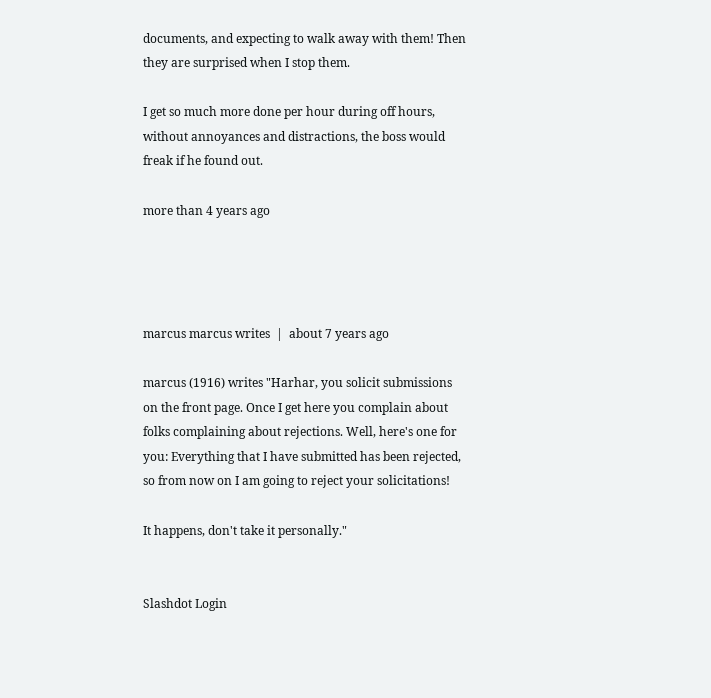documents, and expecting to walk away with them! Then they are surprised when I stop them.

I get so much more done per hour during off hours, without annoyances and distractions, the boss would freak if he found out.

more than 4 years ago




marcus marcus writes  |  about 7 years ago

marcus (1916) writes "Harhar, you solicit submissions on the front page. Once I get here you complain about folks complaining about rejections. Well, here's one for you: Everything that I have submitted has been rejected, so from now on I am going to reject your solicitations!

It happens, don't take it personally."


Slashdot Login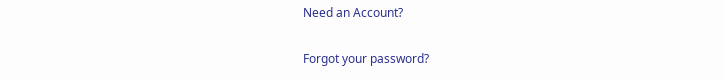Need an Account?

Forgot your password?